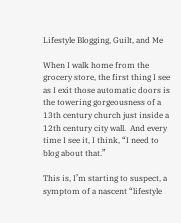Lifestyle Blogging, Guilt, and Me

When I walk home from the grocery store, the first thing I see as I exit those automatic doors is the towering gorgeousness of a 13th century church just inside a 12th century city wall.  And every time I see it, I think, “I need to blog about that.”

This is, I’m starting to suspect, a symptom of a nascent “lifestyle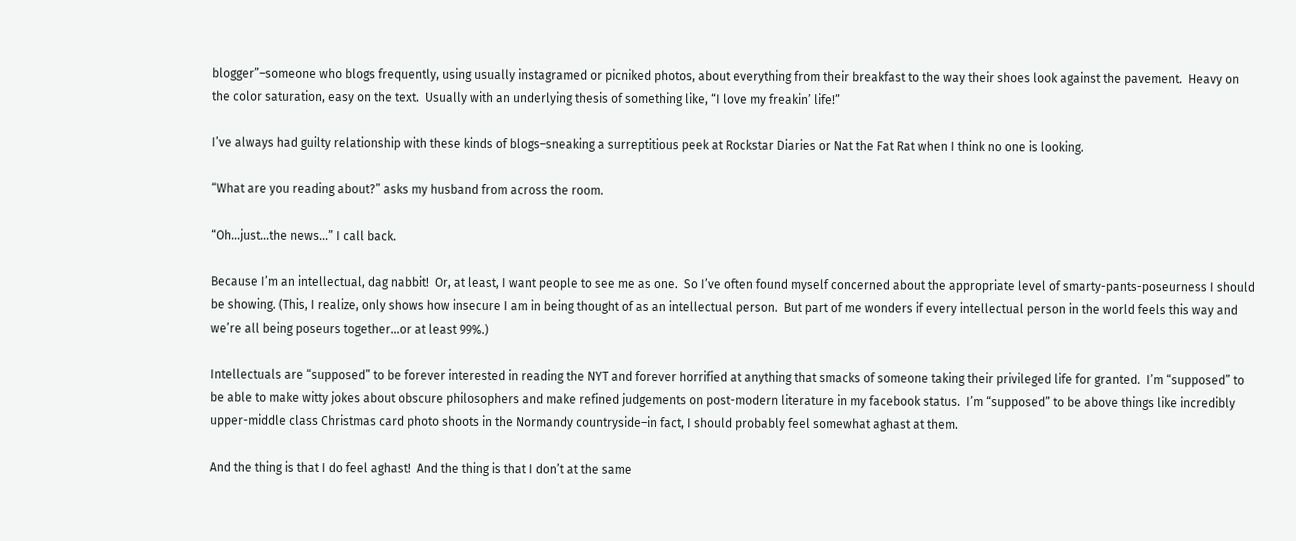blogger”–someone who blogs frequently, using usually instagramed or picniked photos, about everything from their breakfast to the way their shoes look against the pavement.  Heavy on the color saturation, easy on the text.  Usually with an underlying thesis of something like, “I love my freakin’ life!”

I’ve always had guilty relationship with these kinds of blogs–sneaking a surreptitious peek at Rockstar Diaries or Nat the Fat Rat when I think no one is looking.

“What are you reading about?” asks my husband from across the room.

“Oh…just…the news…” I call back.

Because I’m an intellectual, dag nabbit!  Or, at least, I want people to see me as one.  So I’ve often found myself concerned about the appropriate level of smarty-pants-poseurness I should be showing. (This, I realize, only shows how insecure I am in being thought of as an intellectual person.  But part of me wonders if every intellectual person in the world feels this way and we’re all being poseurs together…or at least 99%.)

Intellectuals are “supposed” to be forever interested in reading the NYT and forever horrified at anything that smacks of someone taking their privileged life for granted.  I’m “supposed” to be able to make witty jokes about obscure philosophers and make refined judgements on post-modern literature in my facebook status.  I’m “supposed” to be above things like incredibly upper-middle class Christmas card photo shoots in the Normandy countryside–in fact, I should probably feel somewhat aghast at them.

And the thing is that I do feel aghast!  And the thing is that I don’t at the same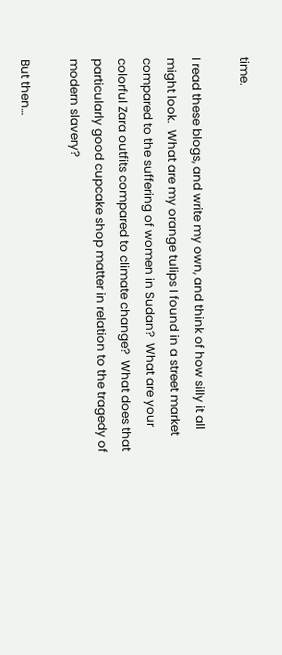time.

I read these blogs, and write my own, and think of how silly it all might look.  What are my orange tulips I found in a street market compared to the suffering of women in Sudan?  What are your colorful Zara outfits compared to climate change?  What does that particularly good cupcake shop matter in relation to the tragedy of modern slavery?

But then…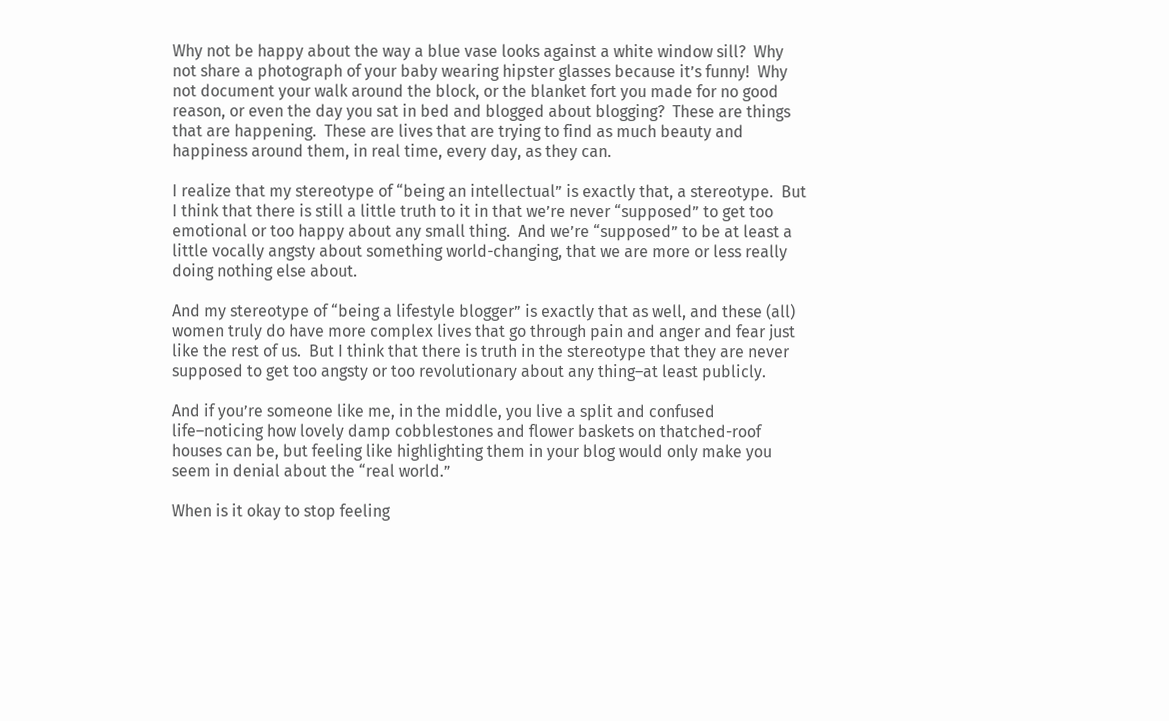Why not be happy about the way a blue vase looks against a white window sill?  Why not share a photograph of your baby wearing hipster glasses because it’s funny!  Why not document your walk around the block, or the blanket fort you made for no good reason, or even the day you sat in bed and blogged about blogging?  These are things that are happening.  These are lives that are trying to find as much beauty and happiness around them, in real time, every day, as they can.

I realize that my stereotype of “being an intellectual” is exactly that, a stereotype.  But I think that there is still a little truth to it in that we’re never “supposed” to get too emotional or too happy about any small thing.  And we’re “supposed” to be at least a little vocally angsty about something world-changing, that we are more or less really doing nothing else about.

And my stereotype of “being a lifestyle blogger” is exactly that as well, and these (all) women truly do have more complex lives that go through pain and anger and fear just like the rest of us.  But I think that there is truth in the stereotype that they are never supposed to get too angsty or too revolutionary about any thing–at least publicly.

And if you’re someone like me, in the middle, you live a split and confused life–noticing how lovely damp cobblestones and flower baskets on thatched-roof houses can be, but feeling like highlighting them in your blog would only make you seem in denial about the “real world.”

When is it okay to stop feeling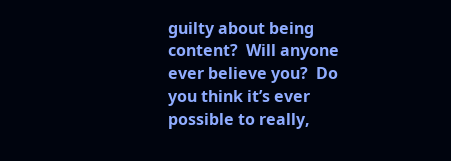guilty about being content?  Will anyone ever believe you?  Do you think it’s ever possible to really,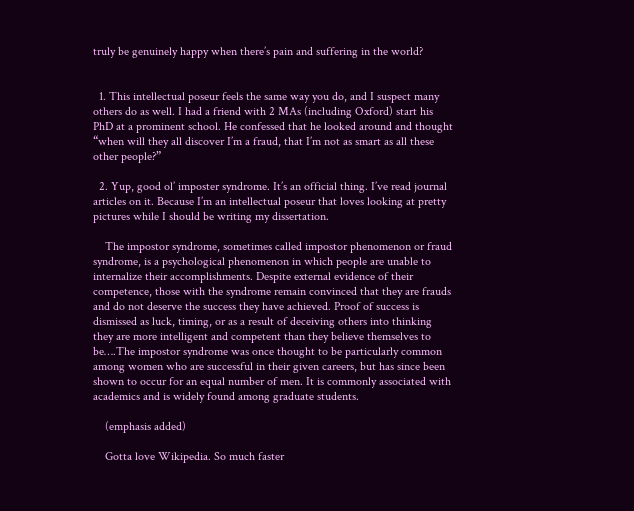truly be genuinely happy when there’s pain and suffering in the world?


  1. This intellectual poseur feels the same way you do, and I suspect many others do as well. I had a friend with 2 MAs (including Oxford) start his PhD at a prominent school. He confessed that he looked around and thought “when will they all discover I’m a fraud, that I’m not as smart as all these other people?”

  2. Yup, good ol’ imposter syndrome. It’s an official thing. I’ve read journal articles on it. Because I’m an intellectual poseur that loves looking at pretty pictures while I should be writing my dissertation.

    The impostor syndrome, sometimes called impostor phenomenon or fraud syndrome, is a psychological phenomenon in which people are unable to internalize their accomplishments. Despite external evidence of their competence, those with the syndrome remain convinced that they are frauds and do not deserve the success they have achieved. Proof of success is dismissed as luck, timing, or as a result of deceiving others into thinking they are more intelligent and competent than they believe themselves to be….The impostor syndrome was once thought to be particularly common among women who are successful in their given careers, but has since been shown to occur for an equal number of men. It is commonly associated with academics and is widely found among graduate students.

    (emphasis added)

    Gotta love Wikipedia. So much faster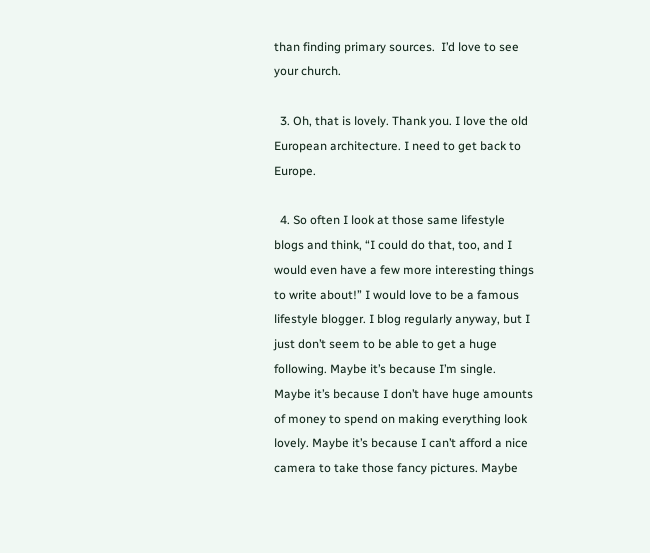than finding primary sources.  I’d love to see your church.

  3. Oh, that is lovely. Thank you. I love the old European architecture. I need to get back to Europe.

  4. So often I look at those same lifestyle blogs and think, “I could do that, too, and I would even have a few more interesting things to write about!” I would love to be a famous lifestyle blogger. I blog regularly anyway, but I just don’t seem to be able to get a huge following. Maybe it’s because I’m single. Maybe it’s because I don’t have huge amounts of money to spend on making everything look lovely. Maybe it’s because I can’t afford a nice camera to take those fancy pictures. Maybe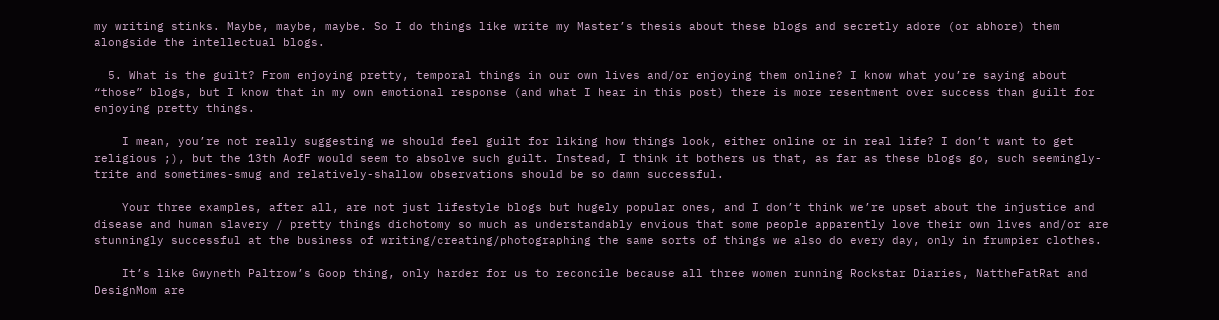my writing stinks. Maybe, maybe, maybe. So I do things like write my Master’s thesis about these blogs and secretly adore (or abhore) them alongside the intellectual blogs.

  5. What is the guilt? From enjoying pretty, temporal things in our own lives and/or enjoying them online? I know what you’re saying about “those” blogs, but I know that in my own emotional response (and what I hear in this post) there is more resentment over success than guilt for enjoying pretty things.

    I mean, you’re not really suggesting we should feel guilt for liking how things look, either online or in real life? I don’t want to get religious ;), but the 13th AofF would seem to absolve such guilt. Instead, I think it bothers us that, as far as these blogs go, such seemingly-trite and sometimes-smug and relatively-shallow observations should be so damn successful.

    Your three examples, after all, are not just lifestyle blogs but hugely popular ones, and I don’t think we’re upset about the injustice and disease and human slavery / pretty things dichotomy so much as understandably envious that some people apparently love their own lives and/or are stunningly successful at the business of writing/creating/photographing the same sorts of things we also do every day, only in frumpier clothes.

    It’s like Gwyneth Paltrow’s Goop thing, only harder for us to reconcile because all three women running Rockstar Diaries, NattheFatRat and DesignMom are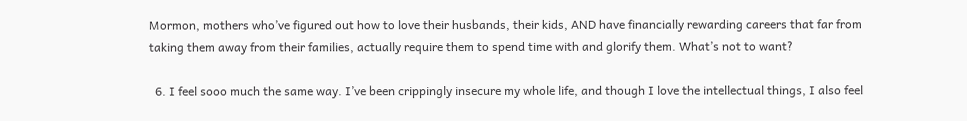Mormon, mothers who’ve figured out how to love their husbands, their kids, AND have financially rewarding careers that far from taking them away from their families, actually require them to spend time with and glorify them. What’s not to want?

  6. I feel sooo much the same way. I’ve been crippingly insecure my whole life, and though I love the intellectual things, I also feel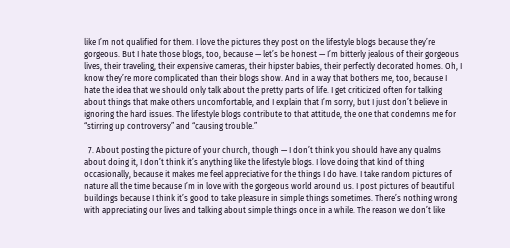like I’m not qualified for them. I love the pictures they post on the lifestyle blogs because they’re gorgeous. But I hate those blogs, too, because — let’s be honest — I’m bitterly jealous of their gorgeous lives, their traveling, their expensive cameras, their hipster babies, their perfectly decorated homes. Oh, I know they’re more complicated than their blogs show. And in a way that bothers me, too, because I hate the idea that we should only talk about the pretty parts of life. I get criticized often for talking about things that make others uncomfortable, and I explain that I’m sorry, but I just don’t believe in ignoring the hard issues. The lifestyle blogs contribute to that attitude, the one that condemns me for “stirring up controversy” and “causing trouble.”

  7. About posting the picture of your church, though — I don’t think you should have any qualms about doing it, I don’t think it’s anything like the lifestyle blogs. I love doing that kind of thing occasionally, because it makes me feel appreciative for the things I do have. I take random pictures of nature all the time because I’m in love with the gorgeous world around us. I post pictures of beautiful buildings because I think it’s good to take pleasure in simple things sometimes. There’s nothing wrong with appreciating our lives and talking about simple things once in a while. The reason we don’t like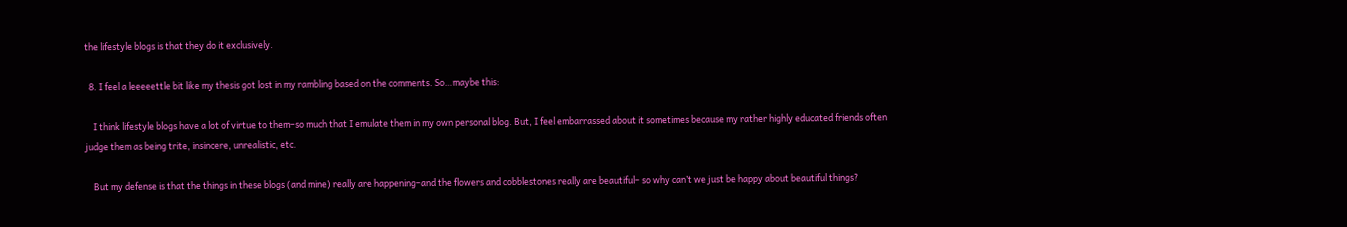the lifestyle blogs is that they do it exclusively.

  8. I feel a leeeeettle bit like my thesis got lost in my rambling based on the comments. So…maybe this:

    I think lifestyle blogs have a lot of virtue to them–so much that I emulate them in my own personal blog. But, I feel embarrassed about it sometimes because my rather highly educated friends often judge them as being trite, insincere, unrealistic, etc.

    But my defense is that the things in these blogs (and mine) really are happening–and the flowers and cobblestones really are beautiful– so why can’t we just be happy about beautiful things?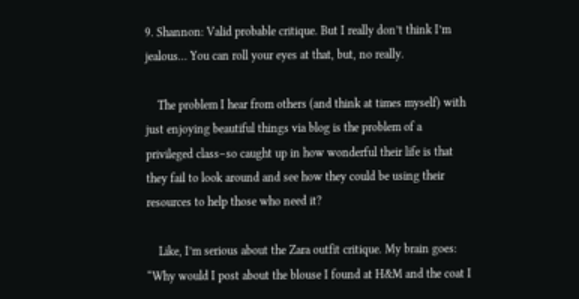9. Shannon: Valid probable critique. But I really don’t think I’m jealous… You can roll your eyes at that, but, no really.

    The problem I hear from others (and think at times myself) with just enjoying beautiful things via blog is the problem of a privileged class–so caught up in how wonderful their life is that they fail to look around and see how they could be using their resources to help those who need it?

    Like, I’m serious about the Zara outfit critique. My brain goes: “Why would I post about the blouse I found at H&M and the coat I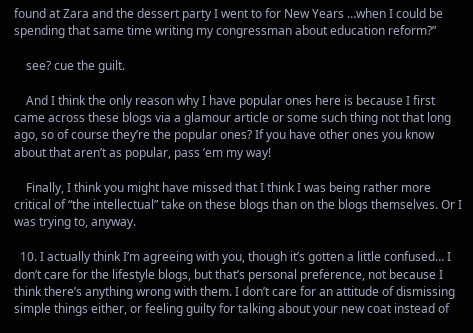found at Zara and the dessert party I went to for New Years …when I could be spending that same time writing my congressman about education reform?”

    see? cue the guilt.

    And I think the only reason why I have popular ones here is because I first came across these blogs via a glamour article or some such thing not that long ago, so of course they’re the popular ones? If you have other ones you know about that aren’t as popular, pass ’em my way!

    Finally, I think you might have missed that I think I was being rather more critical of “the intellectual” take on these blogs than on the blogs themselves. Or I was trying to, anyway.

  10. I actually think I’m agreeing with you, though it’s gotten a little confused… I don’t care for the lifestyle blogs, but that’s personal preference, not because I think there’s anything wrong with them. I don’t care for an attitude of dismissing simple things either, or feeling guilty for talking about your new coat instead of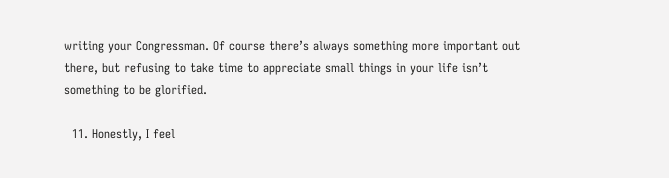writing your Congressman. Of course there’s always something more important out there, but refusing to take time to appreciate small things in your life isn’t something to be glorified.

  11. Honestly, I feel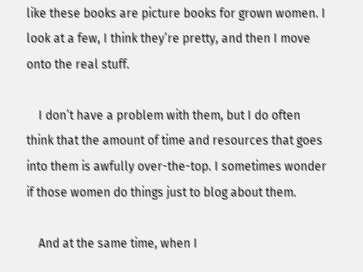like these books are picture books for grown women. I look at a few, I think they’re pretty, and then I move onto the real stuff.

    I don’t have a problem with them, but I do often think that the amount of time and resources that goes into them is awfully over-the-top. I sometimes wonder if those women do things just to blog about them.

    And at the same time, when I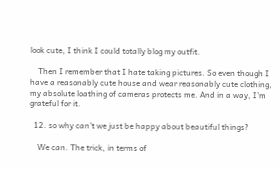look cute, I think I could totally blog my outfit.

    Then I remember that I hate taking pictures. So even though I have a reasonably cute house and wear reasonably cute clothing, my absolute loathing of cameras protects me. And in a way, I’m grateful for it.

  12. so why can’t we just be happy about beautiful things?

    We can. The trick, in terms of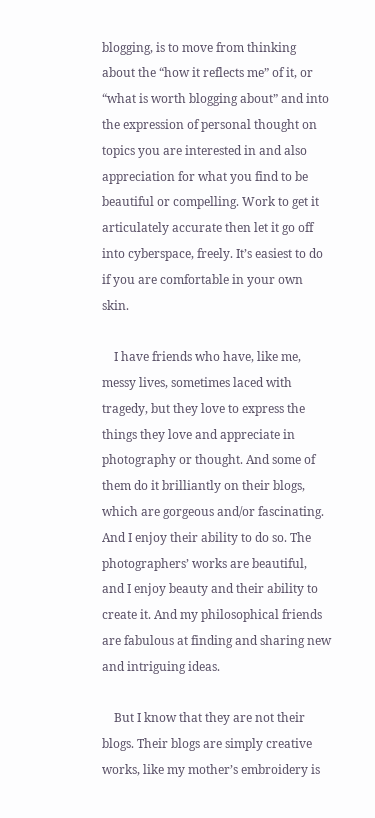blogging, is to move from thinking about the “how it reflects me” of it, or “what is worth blogging about” and into the expression of personal thought on topics you are interested in and also appreciation for what you find to be beautiful or compelling. Work to get it articulately accurate then let it go off into cyberspace, freely. It’s easiest to do if you are comfortable in your own skin.

    I have friends who have, like me, messy lives, sometimes laced with tragedy, but they love to express the things they love and appreciate in photography or thought. And some of them do it brilliantly on their blogs, which are gorgeous and/or fascinating. And I enjoy their ability to do so. The photographers’ works are beautiful, and I enjoy beauty and their ability to create it. And my philosophical friends are fabulous at finding and sharing new and intriguing ideas.

    But I know that they are not their blogs. Their blogs are simply creative works, like my mother’s embroidery is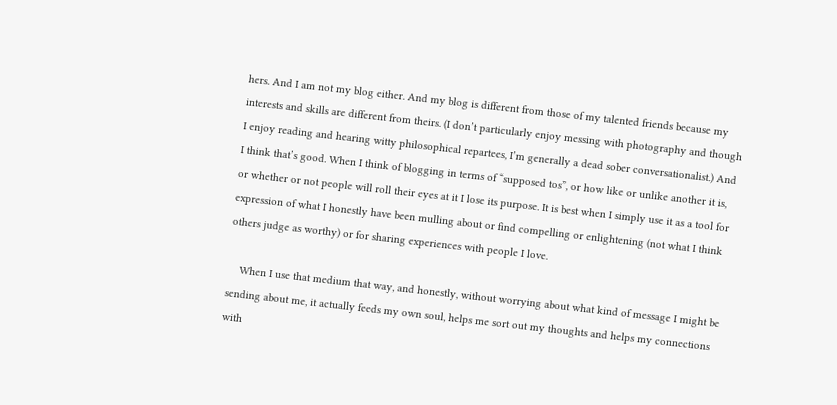hers. And I am not my blog either. And my blog is different from those of my talented friends because my interests and skills are different from theirs. (I don’t particularly enjoy messing with photography and though I enjoy reading and hearing witty philosophical repartees, I’m generally a dead sober conversationalist.) And I think that’s good. When I think of blogging in terms of “supposed tos”, or how like or unlike another it is, or whether or not people will roll their eyes at it I lose its purpose. It is best when I simply use it as a tool for expression of what I honestly have been mulling about or find compelling or enlightening (not what I think others judge as worthy) or for sharing experiences with people I love.

    When I use that medium that way, and honestly, without worrying about what kind of message I might be sending about me, it actually feeds my own soul, helps me sort out my thoughts and helps my connections with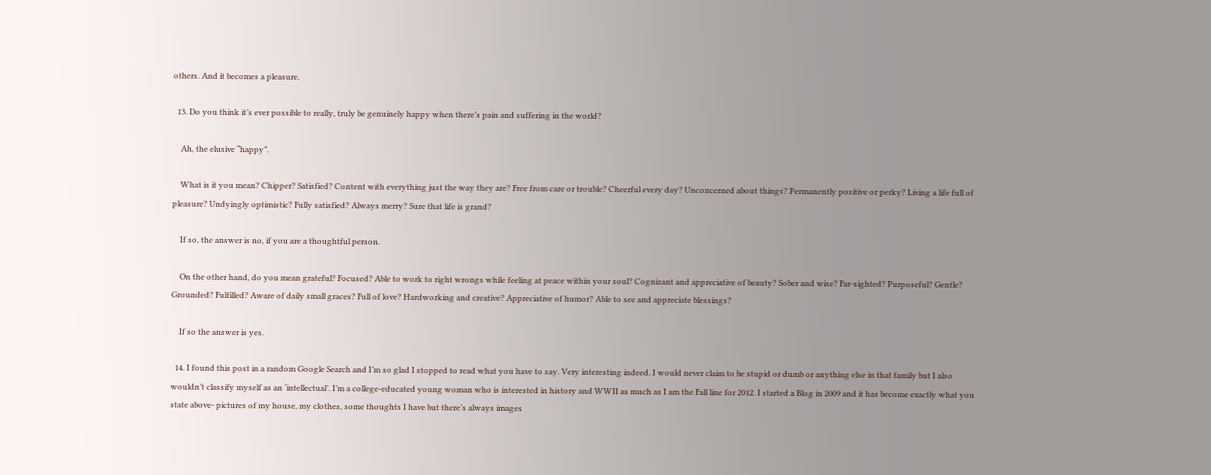others. And it becomes a pleasure.

  13. Do you think it’s ever possible to really, truly be genuinely happy when there’s pain and suffering in the world?

    Ah, the elusive “happy”.

    What is it you mean? Chipper? Satisfied? Content with everything just the way they are? Free from care or trouble? Cheerful every day? Unconcerned about things? Permanently positive or perky? Living a life full of pleasure? Undyingly optimistic? Fully satisfied? Always merry? Sure that life is grand?

    If so, the answer is no, if you are a thoughtful person.

    On the other hand, do you mean grateful? Focused? Able to work to right wrongs while feeling at peace within your soul? Cognizant and appreciative of beauty? Sober and wise? Far-sighted? Purposeful? Gentle? Grounded? Fulfilled? Aware of daily small graces? Full of love? Hardworking and creative? Appreciative of humor? Able to see and appreciate blessings?

    If so the answer is yes.

  14. I found this post in a random Google Search and I’m so glad I stopped to read what you have to say. Very interesting indeed. I would never claim to be stupid or dumb or anything else in that family but I also wouldn’t classify myself as an ‘intellectual’. I’m a college-educated young woman who is interested in history and WWII as much as I am the Fall line for 2012. I started a Blog in 2009 and it has become exactly what you state above- pictures of my house, my clothes, some thoughts I have but there’s always images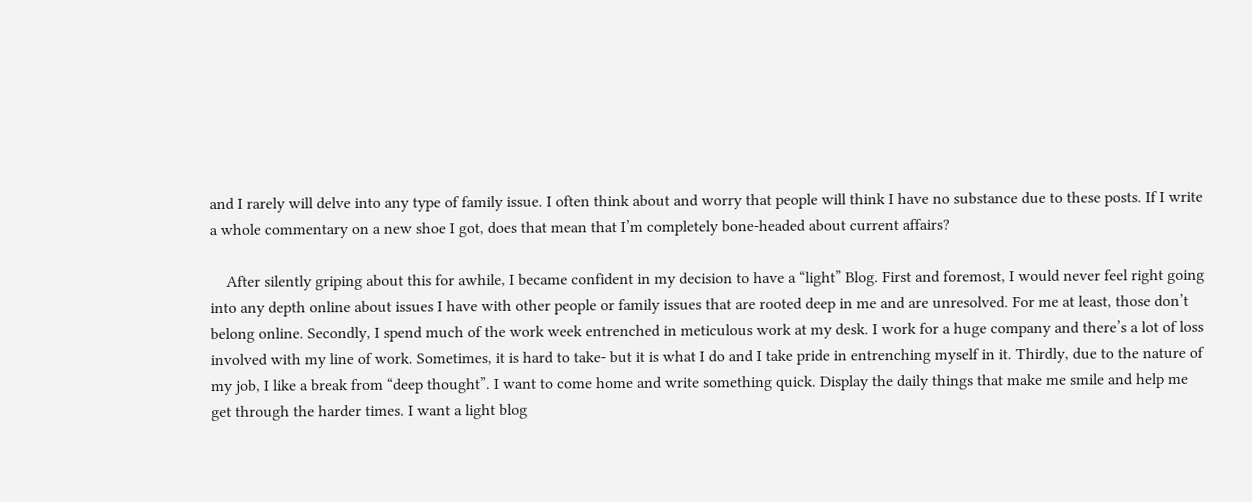and I rarely will delve into any type of family issue. I often think about and worry that people will think I have no substance due to these posts. If I write a whole commentary on a new shoe I got, does that mean that I’m completely bone-headed about current affairs?

    After silently griping about this for awhile, I became confident in my decision to have a “light” Blog. First and foremost, I would never feel right going into any depth online about issues I have with other people or family issues that are rooted deep in me and are unresolved. For me at least, those don’t belong online. Secondly, I spend much of the work week entrenched in meticulous work at my desk. I work for a huge company and there’s a lot of loss involved with my line of work. Sometimes, it is hard to take- but it is what I do and I take pride in entrenching myself in it. Thirdly, due to the nature of my job, I like a break from “deep thought”. I want to come home and write something quick. Display the daily things that make me smile and help me get through the harder times. I want a light blog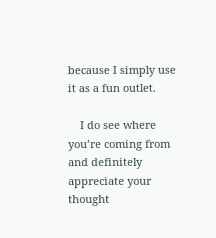because I simply use it as a fun outlet.

    I do see where you’re coming from and definitely appreciate your thought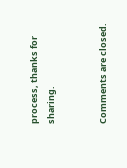process, thanks for sharing.


Comments are closed.